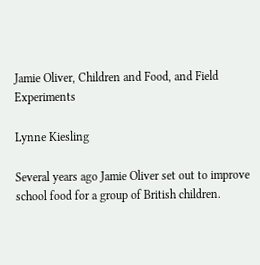Jamie Oliver, Children and Food, and Field Experiments

Lynne Kiesling

Several years ago Jamie Oliver set out to improve school food for a group of British children.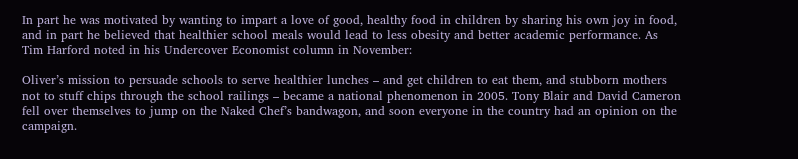In part he was motivated by wanting to impart a love of good, healthy food in children by sharing his own joy in food, and in part he believed that healthier school meals would lead to less obesity and better academic performance. As Tim Harford noted in his Undercover Economist column in November:

Oliver’s mission to persuade schools to serve healthier lunches – and get children to eat them, and stubborn mothers not to stuff chips through the school railings – became a national phenomenon in 2005. Tony Blair and David Cameron fell over themselves to jump on the Naked Chef’s bandwagon, and soon everyone in the country had an opinion on the campaign.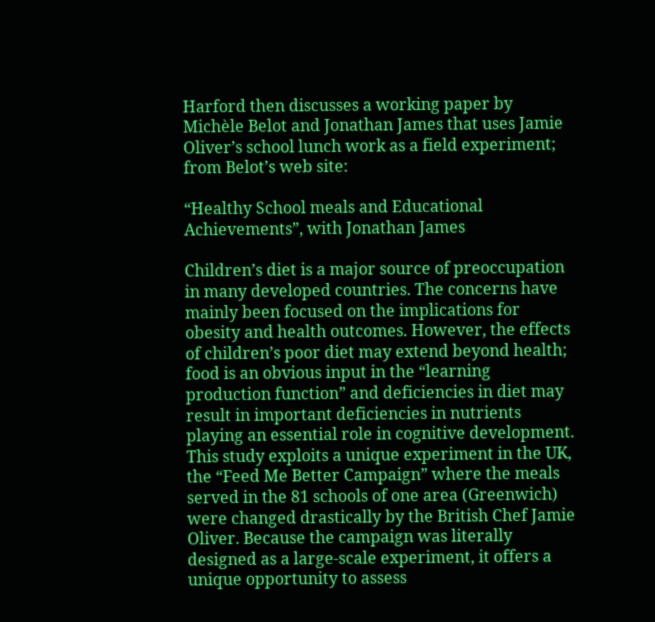Harford then discusses a working paper by Michèle Belot and Jonathan James that uses Jamie Oliver’s school lunch work as a field experiment; from Belot’s web site:

“Healthy School meals and Educational Achievements”, with Jonathan James

Children’s diet is a major source of preoccupation in many developed countries. The concerns have mainly been focused on the implications for obesity and health outcomes. However, the effects of children’s poor diet may extend beyond health; food is an obvious input in the “learning production function” and deficiencies in diet may result in important deficiencies in nutrients playing an essential role in cognitive development. This study exploits a unique experiment in the UK, the “Feed Me Better Campaign” where the meals served in the 81 schools of one area (Greenwich) were changed drastically by the British Chef Jamie Oliver. Because the campaign was literally designed as a large-scale experiment, it offers a unique opportunity to assess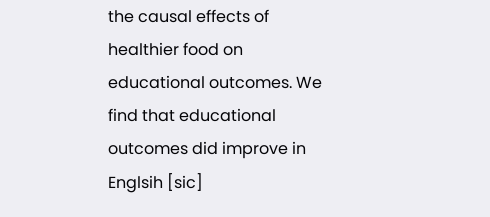the causal effects of healthier food on educational outcomes. We find that educational outcomes did improve in Englsih [sic]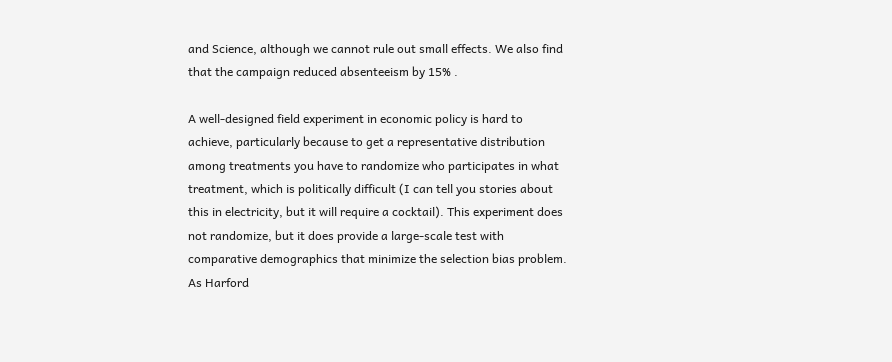and Science, although we cannot rule out small effects. We also find that the campaign reduced absenteeism by 15% .

A well-designed field experiment in economic policy is hard to achieve, particularly because to get a representative distribution among treatments you have to randomize who participates in what treatment, which is politically difficult (I can tell you stories about this in electricity, but it will require a cocktail). This experiment does not randomize, but it does provide a large-scale test with comparative demographics that minimize the selection bias problem. As Harford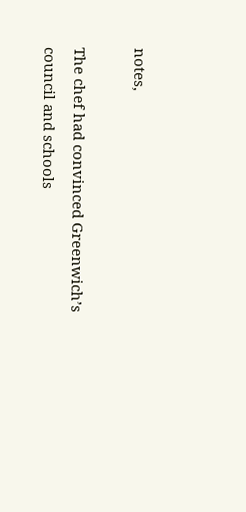notes,

The chef had convinced Greenwich’s council and schools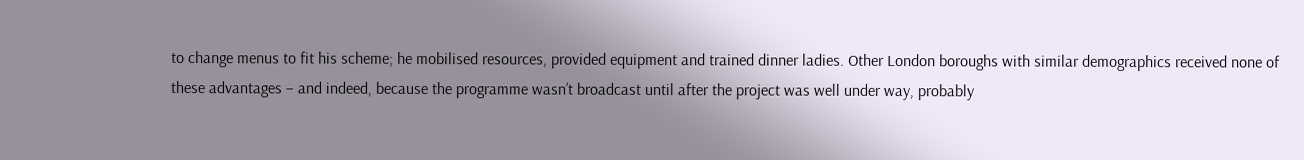to change menus to fit his scheme; he mobilised resources, provided equipment and trained dinner ladies. Other London boroughs with similar demographics received none of these advantages – and indeed, because the programme wasn’t broadcast until after the project was well under way, probably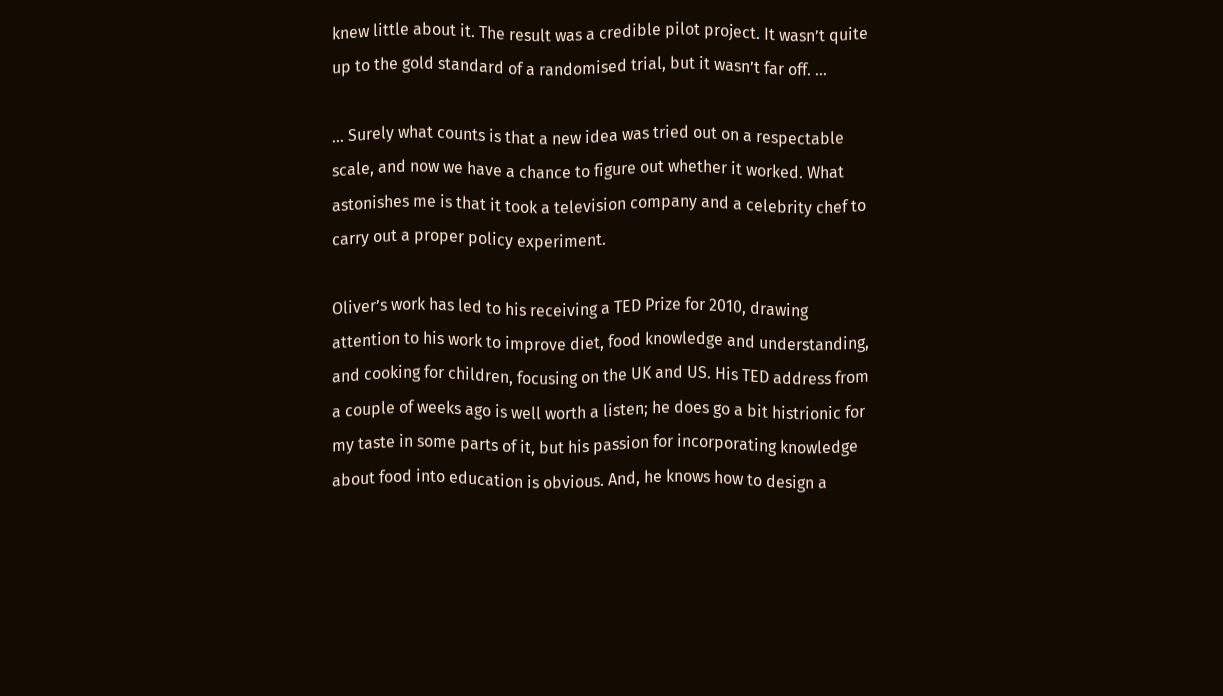knew little about it. The result was a credible pilot project. It wasn’t quite up to the gold standard of a randomised trial, but it wasn’t far off. …

… Surely what counts is that a new idea was tried out on a respectable scale, and now we have a chance to figure out whether it worked. What astonishes me is that it took a television company and a celebrity chef to carry out a proper policy experiment.

Oliver’s work has led to his receiving a TED Prize for 2010, drawing attention to his work to improve diet, food knowledge and understanding, and cooking for children, focusing on the UK and US. His TED address from a couple of weeks ago is well worth a listen; he does go a bit histrionic for my taste in some parts of it, but his passion for incorporating knowledge about food into education is obvious. And, he knows how to design a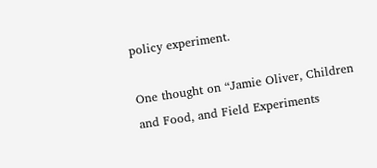policy experiment.

One thought on “Jamie Oliver, Children and Food, and Field Experiments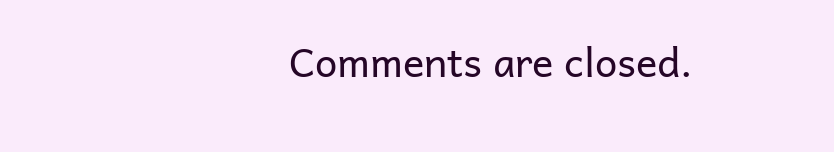Comments are closed.